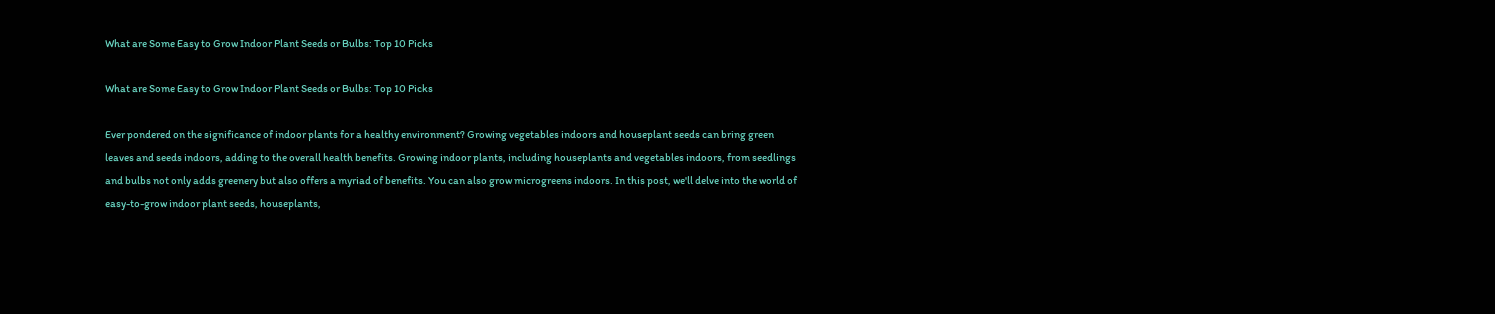What are Some Easy to Grow Indoor Plant Seeds or Bulbs: Top 10 Picks

What are Some Easy to Grow Indoor Plant Seeds or Bulbs: Top 10 Picks

Ever pondered on the significance of indoor plants for a healthy environment? Growing vegetables indoors and houseplant seeds can bring green leaves and seeds indoors, adding to the overall health benefits. Growing indoor plants, including houseplants and vegetables indoors, from seedlings and bulbs not only adds greenery but also offers a myriad of benefits. You can also grow microgreens indoors. In this post, we'll delve into the world of easy-to-grow indoor plant seeds, houseplants,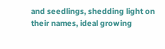and seedlings, shedding light on their names, ideal growing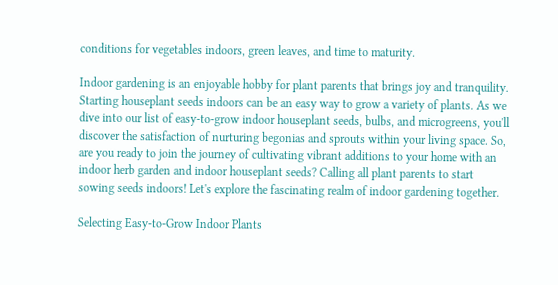conditions for vegetables indoors, green leaves, and time to maturity.

Indoor gardening is an enjoyable hobby for plant parents that brings joy and tranquility. Starting houseplant seeds indoors can be an easy way to grow a variety of plants. As we dive into our list of easy-to-grow indoor houseplant seeds, bulbs, and microgreens, you'll discover the satisfaction of nurturing begonias and sprouts within your living space. So, are you ready to join the journey of cultivating vibrant additions to your home with an indoor herb garden and indoor houseplant seeds? Calling all plant parents to start sowing seeds indoors! Let's explore the fascinating realm of indoor gardening together.

Selecting Easy-to-Grow Indoor Plants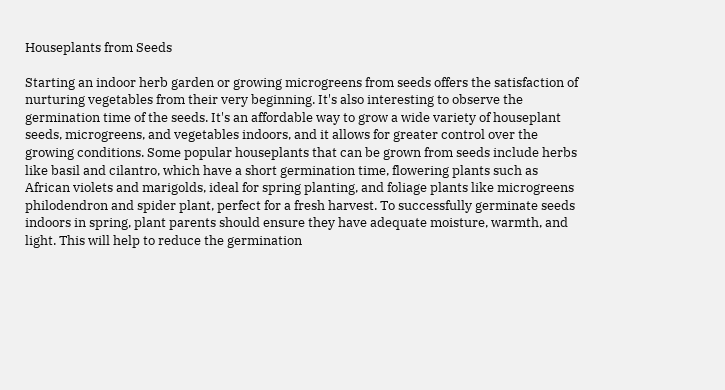Houseplants from Seeds

Starting an indoor herb garden or growing microgreens from seeds offers the satisfaction of nurturing vegetables from their very beginning. It's also interesting to observe the germination time of the seeds. It's an affordable way to grow a wide variety of houseplant seeds, microgreens, and vegetables indoors, and it allows for greater control over the growing conditions. Some popular houseplants that can be grown from seeds include herbs like basil and cilantro, which have a short germination time, flowering plants such as African violets and marigolds, ideal for spring planting, and foliage plants like microgreens philodendron and spider plant, perfect for a fresh harvest. To successfully germinate seeds indoors in spring, plant parents should ensure they have adequate moisture, warmth, and light. This will help to reduce the germination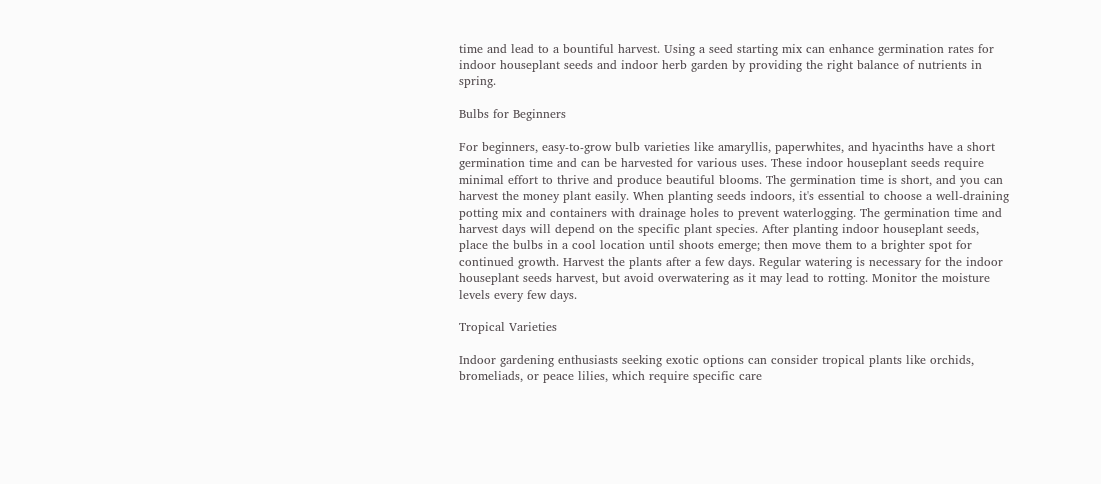time and lead to a bountiful harvest. Using a seed starting mix can enhance germination rates for indoor houseplant seeds and indoor herb garden by providing the right balance of nutrients in spring.

Bulbs for Beginners

For beginners, easy-to-grow bulb varieties like amaryllis, paperwhites, and hyacinths have a short germination time and can be harvested for various uses. These indoor houseplant seeds require minimal effort to thrive and produce beautiful blooms. The germination time is short, and you can harvest the money plant easily. When planting seeds indoors, it's essential to choose a well-draining potting mix and containers with drainage holes to prevent waterlogging. The germination time and harvest days will depend on the specific plant species. After planting indoor houseplant seeds, place the bulbs in a cool location until shoots emerge; then move them to a brighter spot for continued growth. Harvest the plants after a few days. Regular watering is necessary for the indoor houseplant seeds harvest, but avoid overwatering as it may lead to rotting. Monitor the moisture levels every few days.

Tropical Varieties

Indoor gardening enthusiasts seeking exotic options can consider tropical plants like orchids, bromeliads, or peace lilies, which require specific care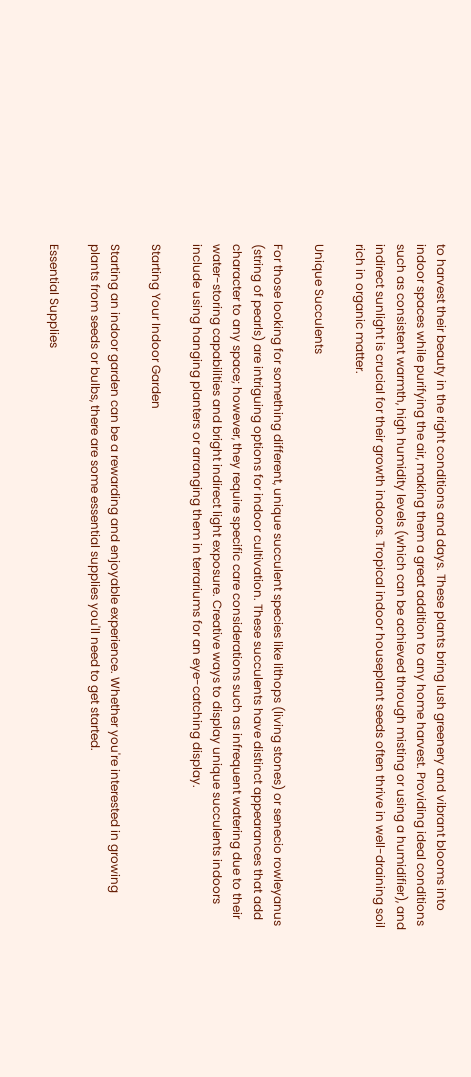to harvest their beauty in the right conditions and days. These plants bring lush greenery and vibrant blooms into indoor spaces while purifying the air, making them a great addition to any home harvest. Providing ideal conditions such as consistent warmth, high humidity levels (which can be achieved through misting or using a humidifier), and indirect sunlight is crucial for their growth indoors. Tropical indoor houseplant seeds often thrive in well-draining soil rich in organic matter.

Unique Succulents

For those looking for something different, unique succulent species like lithops (living stones) or senecio rowleyanus (string of pearls) are intriguing options for indoor cultivation. These succulents have distinct appearances that add character to any space; however, they require specific care considerations such as infrequent watering due to their water-storing capabilities and bright indirect light exposure. Creative ways to display unique succulents indoors include using hanging planters or arranging them in terrariums for an eye-catching display.

Starting Your Indoor Garden

Starting an indoor garden can be a rewarding and enjoyable experience. Whether you're interested in growing plants from seeds or bulbs, there are some essential supplies you'll need to get started.

Essential Supplies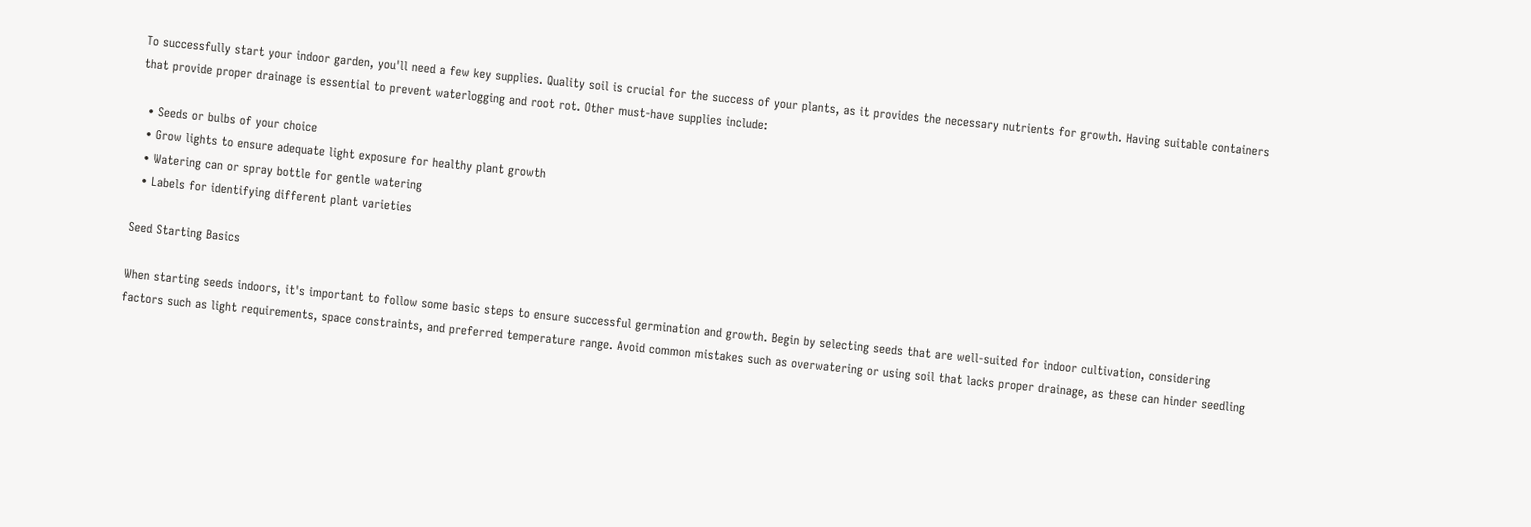To successfully start your indoor garden, you'll need a few key supplies. Quality soil is crucial for the success of your plants, as it provides the necessary nutrients for growth. Having suitable containers that provide proper drainage is essential to prevent waterlogging and root rot. Other must-have supplies include:

  • Seeds or bulbs of your choice
  • Grow lights to ensure adequate light exposure for healthy plant growth
  • Watering can or spray bottle for gentle watering
  • Labels for identifying different plant varieties

Seed Starting Basics

When starting seeds indoors, it's important to follow some basic steps to ensure successful germination and growth. Begin by selecting seeds that are well-suited for indoor cultivation, considering factors such as light requirements, space constraints, and preferred temperature range. Avoid common mistakes such as overwatering or using soil that lacks proper drainage, as these can hinder seedling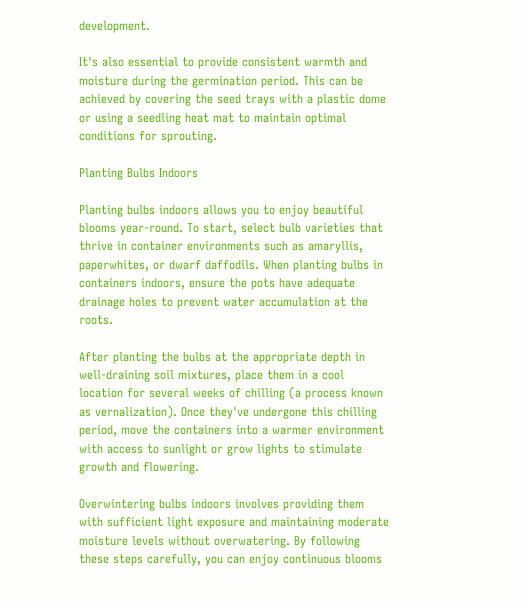development.

It's also essential to provide consistent warmth and moisture during the germination period. This can be achieved by covering the seed trays with a plastic dome or using a seedling heat mat to maintain optimal conditions for sprouting.

Planting Bulbs Indoors

Planting bulbs indoors allows you to enjoy beautiful blooms year-round. To start, select bulb varieties that thrive in container environments such as amaryllis, paperwhites, or dwarf daffodils. When planting bulbs in containers indoors, ensure the pots have adequate drainage holes to prevent water accumulation at the roots.

After planting the bulbs at the appropriate depth in well-draining soil mixtures, place them in a cool location for several weeks of chilling (a process known as vernalization). Once they've undergone this chilling period, move the containers into a warmer environment with access to sunlight or grow lights to stimulate growth and flowering.

Overwintering bulbs indoors involves providing them with sufficient light exposure and maintaining moderate moisture levels without overwatering. By following these steps carefully, you can enjoy continuous blooms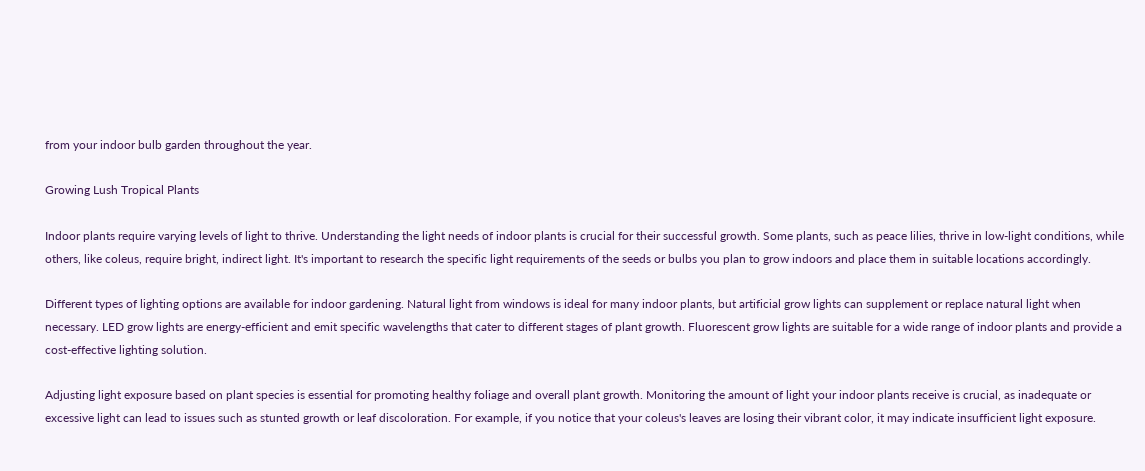from your indoor bulb garden throughout the year.

Growing Lush Tropical Plants

Indoor plants require varying levels of light to thrive. Understanding the light needs of indoor plants is crucial for their successful growth. Some plants, such as peace lilies, thrive in low-light conditions, while others, like coleus, require bright, indirect light. It's important to research the specific light requirements of the seeds or bulbs you plan to grow indoors and place them in suitable locations accordingly.

Different types of lighting options are available for indoor gardening. Natural light from windows is ideal for many indoor plants, but artificial grow lights can supplement or replace natural light when necessary. LED grow lights are energy-efficient and emit specific wavelengths that cater to different stages of plant growth. Fluorescent grow lights are suitable for a wide range of indoor plants and provide a cost-effective lighting solution.

Adjusting light exposure based on plant species is essential for promoting healthy foliage and overall plant growth. Monitoring the amount of light your indoor plants receive is crucial, as inadequate or excessive light can lead to issues such as stunted growth or leaf discoloration. For example, if you notice that your coleus's leaves are losing their vibrant color, it may indicate insufficient light exposure.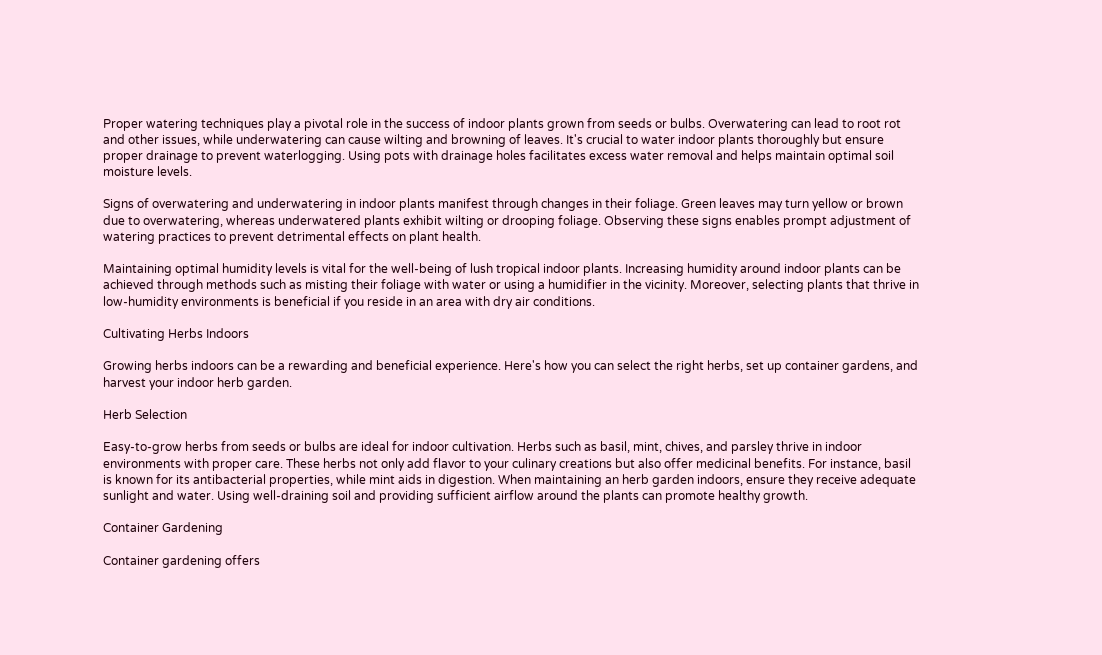Proper watering techniques play a pivotal role in the success of indoor plants grown from seeds or bulbs. Overwatering can lead to root rot and other issues, while underwatering can cause wilting and browning of leaves. It's crucial to water indoor plants thoroughly but ensure proper drainage to prevent waterlogging. Using pots with drainage holes facilitates excess water removal and helps maintain optimal soil moisture levels.

Signs of overwatering and underwatering in indoor plants manifest through changes in their foliage. Green leaves may turn yellow or brown due to overwatering, whereas underwatered plants exhibit wilting or drooping foliage. Observing these signs enables prompt adjustment of watering practices to prevent detrimental effects on plant health.

Maintaining optimal humidity levels is vital for the well-being of lush tropical indoor plants. Increasing humidity around indoor plants can be achieved through methods such as misting their foliage with water or using a humidifier in the vicinity. Moreover, selecting plants that thrive in low-humidity environments is beneficial if you reside in an area with dry air conditions.

Cultivating Herbs Indoors

Growing herbs indoors can be a rewarding and beneficial experience. Here's how you can select the right herbs, set up container gardens, and harvest your indoor herb garden.

Herb Selection

Easy-to-grow herbs from seeds or bulbs are ideal for indoor cultivation. Herbs such as basil, mint, chives, and parsley thrive in indoor environments with proper care. These herbs not only add flavor to your culinary creations but also offer medicinal benefits. For instance, basil is known for its antibacterial properties, while mint aids in digestion. When maintaining an herb garden indoors, ensure they receive adequate sunlight and water. Using well-draining soil and providing sufficient airflow around the plants can promote healthy growth.

Container Gardening

Container gardening offers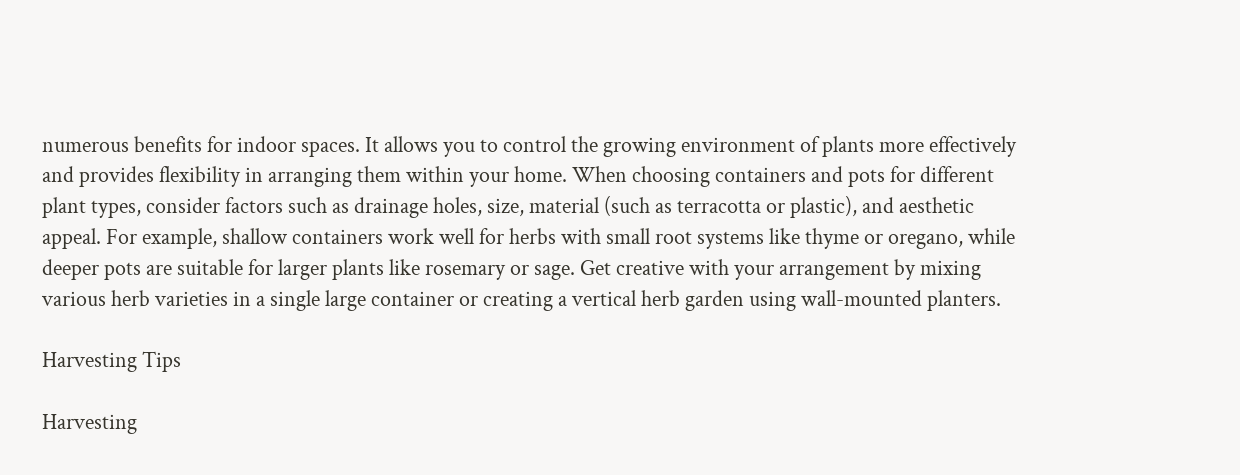numerous benefits for indoor spaces. It allows you to control the growing environment of plants more effectively and provides flexibility in arranging them within your home. When choosing containers and pots for different plant types, consider factors such as drainage holes, size, material (such as terracotta or plastic), and aesthetic appeal. For example, shallow containers work well for herbs with small root systems like thyme or oregano, while deeper pots are suitable for larger plants like rosemary or sage. Get creative with your arrangement by mixing various herb varieties in a single large container or creating a vertical herb garden using wall-mounted planters.

Harvesting Tips

Harvesting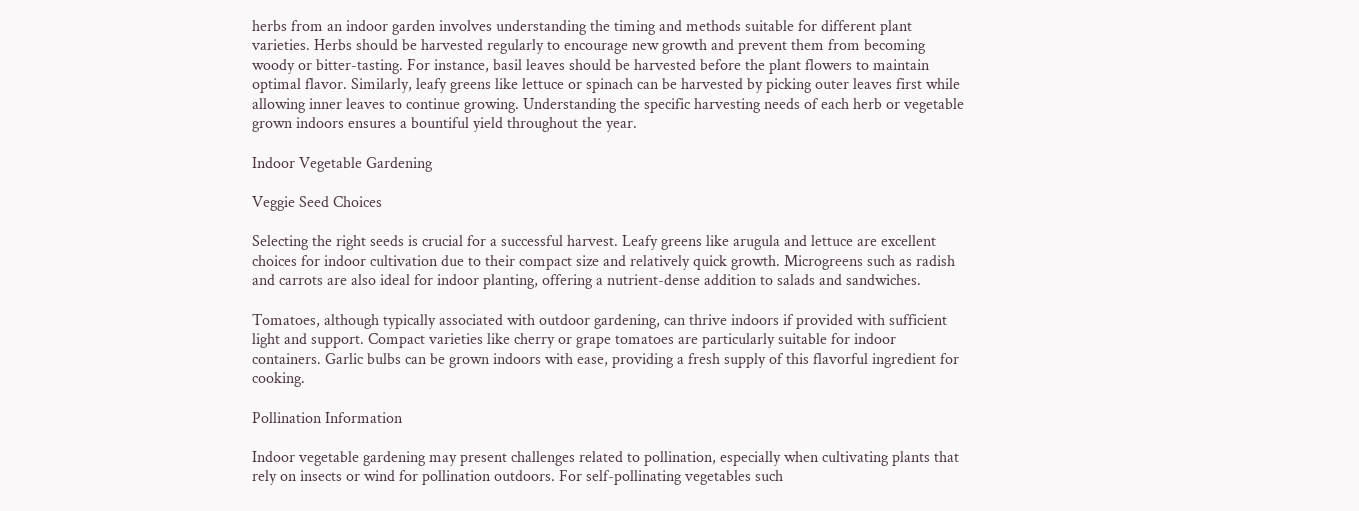herbs from an indoor garden involves understanding the timing and methods suitable for different plant varieties. Herbs should be harvested regularly to encourage new growth and prevent them from becoming woody or bitter-tasting. For instance, basil leaves should be harvested before the plant flowers to maintain optimal flavor. Similarly, leafy greens like lettuce or spinach can be harvested by picking outer leaves first while allowing inner leaves to continue growing. Understanding the specific harvesting needs of each herb or vegetable grown indoors ensures a bountiful yield throughout the year.

Indoor Vegetable Gardening

Veggie Seed Choices

Selecting the right seeds is crucial for a successful harvest. Leafy greens like arugula and lettuce are excellent choices for indoor cultivation due to their compact size and relatively quick growth. Microgreens such as radish and carrots are also ideal for indoor planting, offering a nutrient-dense addition to salads and sandwiches.

Tomatoes, although typically associated with outdoor gardening, can thrive indoors if provided with sufficient light and support. Compact varieties like cherry or grape tomatoes are particularly suitable for indoor containers. Garlic bulbs can be grown indoors with ease, providing a fresh supply of this flavorful ingredient for cooking.

Pollination Information

Indoor vegetable gardening may present challenges related to pollination, especially when cultivating plants that rely on insects or wind for pollination outdoors. For self-pollinating vegetables such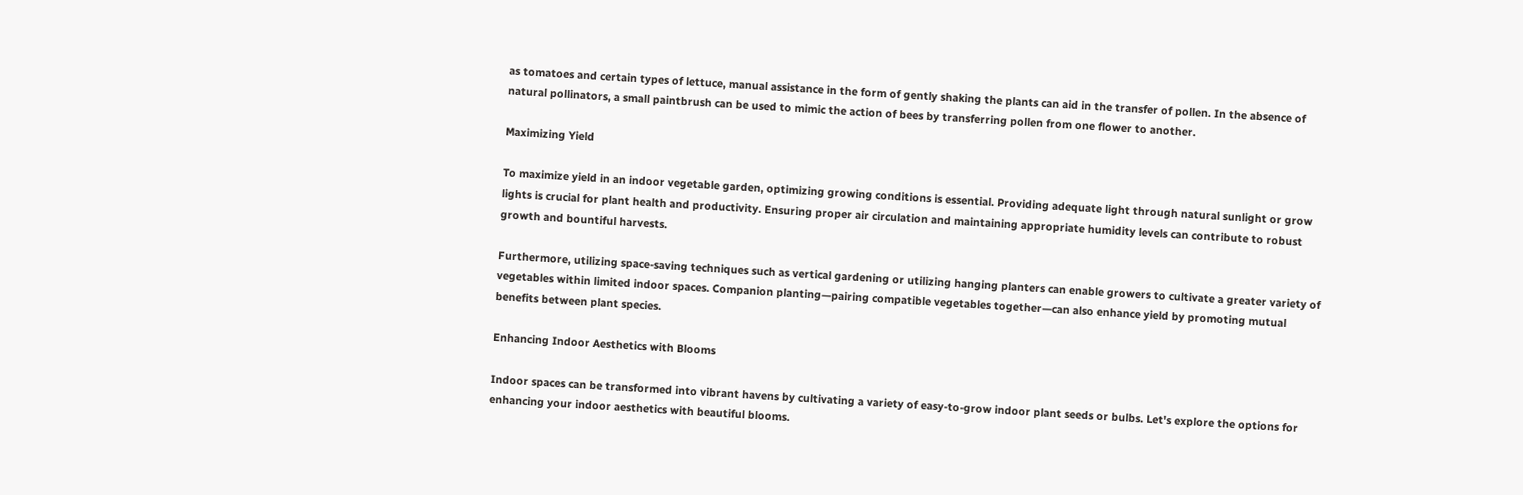as tomatoes and certain types of lettuce, manual assistance in the form of gently shaking the plants can aid in the transfer of pollen. In the absence of natural pollinators, a small paintbrush can be used to mimic the action of bees by transferring pollen from one flower to another.

Maximizing Yield

To maximize yield in an indoor vegetable garden, optimizing growing conditions is essential. Providing adequate light through natural sunlight or grow lights is crucial for plant health and productivity. Ensuring proper air circulation and maintaining appropriate humidity levels can contribute to robust growth and bountiful harvests.

Furthermore, utilizing space-saving techniques such as vertical gardening or utilizing hanging planters can enable growers to cultivate a greater variety of vegetables within limited indoor spaces. Companion planting—pairing compatible vegetables together—can also enhance yield by promoting mutual benefits between plant species.

Enhancing Indoor Aesthetics with Blooms

Indoor spaces can be transformed into vibrant havens by cultivating a variety of easy-to-grow indoor plant seeds or bulbs. Let's explore the options for enhancing your indoor aesthetics with beautiful blooms.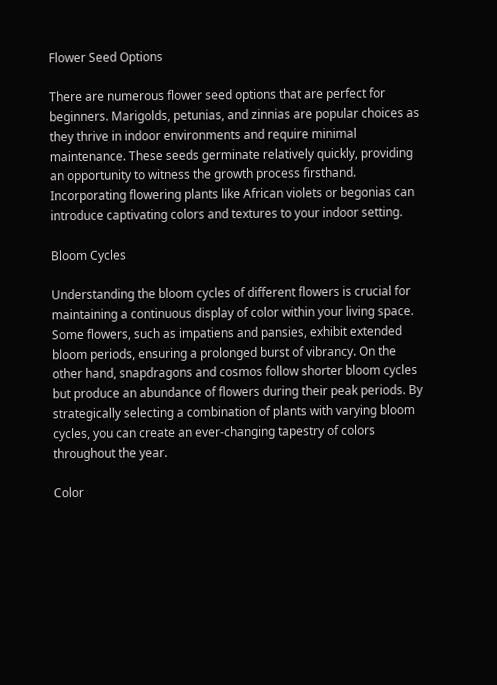Flower Seed Options

There are numerous flower seed options that are perfect for beginners. Marigolds, petunias, and zinnias are popular choices as they thrive in indoor environments and require minimal maintenance. These seeds germinate relatively quickly, providing an opportunity to witness the growth process firsthand. Incorporating flowering plants like African violets or begonias can introduce captivating colors and textures to your indoor setting.

Bloom Cycles

Understanding the bloom cycles of different flowers is crucial for maintaining a continuous display of color within your living space. Some flowers, such as impatiens and pansies, exhibit extended bloom periods, ensuring a prolonged burst of vibrancy. On the other hand, snapdragons and cosmos follow shorter bloom cycles but produce an abundance of flowers during their peak periods. By strategically selecting a combination of plants with varying bloom cycles, you can create an ever-changing tapestry of colors throughout the year.

Color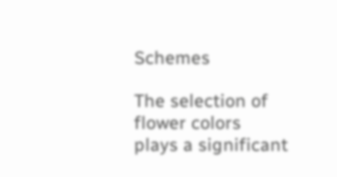Schemes

The selection of flower colors plays a significant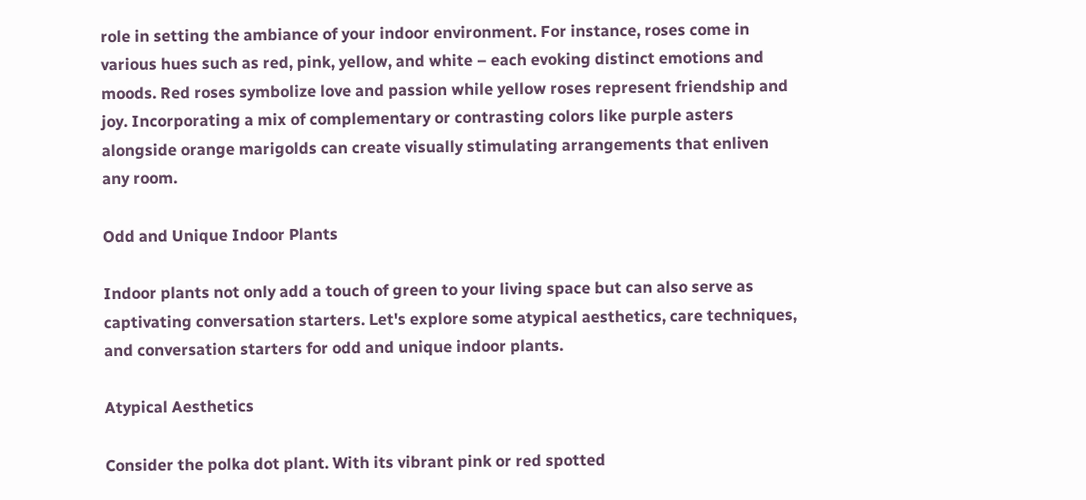role in setting the ambiance of your indoor environment. For instance, roses come in various hues such as red, pink, yellow, and white – each evoking distinct emotions and moods. Red roses symbolize love and passion while yellow roses represent friendship and joy. Incorporating a mix of complementary or contrasting colors like purple asters alongside orange marigolds can create visually stimulating arrangements that enliven any room.

Odd and Unique Indoor Plants

Indoor plants not only add a touch of green to your living space but can also serve as captivating conversation starters. Let's explore some atypical aesthetics, care techniques, and conversation starters for odd and unique indoor plants.

Atypical Aesthetics

Consider the polka dot plant. With its vibrant pink or red spotted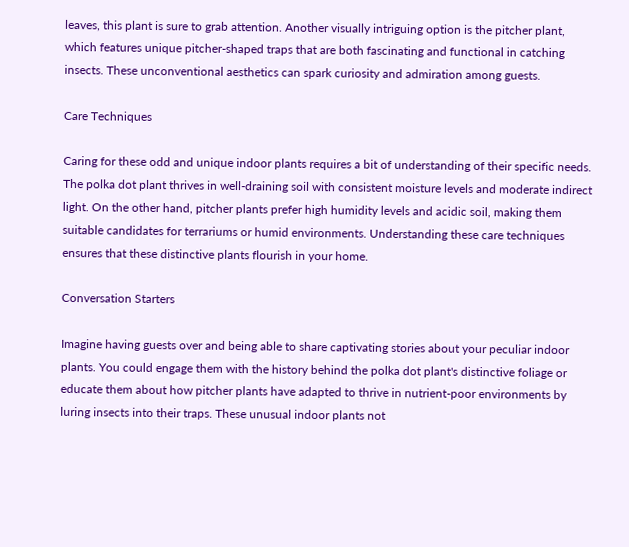leaves, this plant is sure to grab attention. Another visually intriguing option is the pitcher plant, which features unique pitcher-shaped traps that are both fascinating and functional in catching insects. These unconventional aesthetics can spark curiosity and admiration among guests.

Care Techniques

Caring for these odd and unique indoor plants requires a bit of understanding of their specific needs. The polka dot plant thrives in well-draining soil with consistent moisture levels and moderate indirect light. On the other hand, pitcher plants prefer high humidity levels and acidic soil, making them suitable candidates for terrariums or humid environments. Understanding these care techniques ensures that these distinctive plants flourish in your home.

Conversation Starters

Imagine having guests over and being able to share captivating stories about your peculiar indoor plants. You could engage them with the history behind the polka dot plant's distinctive foliage or educate them about how pitcher plants have adapted to thrive in nutrient-poor environments by luring insects into their traps. These unusual indoor plants not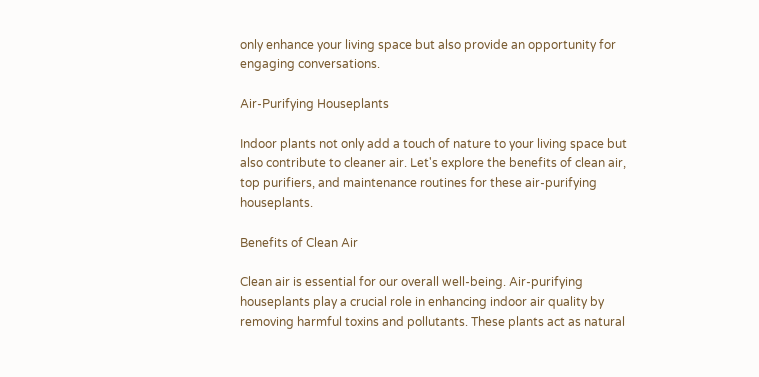only enhance your living space but also provide an opportunity for engaging conversations.

Air-Purifying Houseplants

Indoor plants not only add a touch of nature to your living space but also contribute to cleaner air. Let's explore the benefits of clean air, top purifiers, and maintenance routines for these air-purifying houseplants.

Benefits of Clean Air

Clean air is essential for our overall well-being. Air-purifying houseplants play a crucial role in enhancing indoor air quality by removing harmful toxins and pollutants. These plants act as natural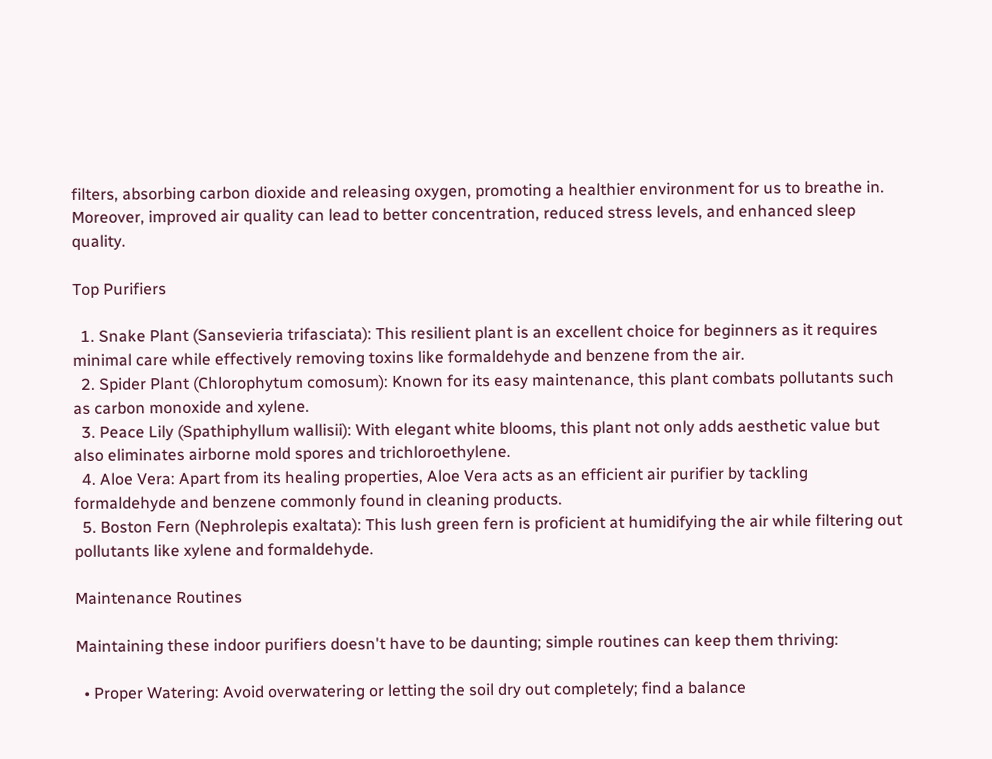filters, absorbing carbon dioxide and releasing oxygen, promoting a healthier environment for us to breathe in. Moreover, improved air quality can lead to better concentration, reduced stress levels, and enhanced sleep quality.

Top Purifiers

  1. Snake Plant (Sansevieria trifasciata): This resilient plant is an excellent choice for beginners as it requires minimal care while effectively removing toxins like formaldehyde and benzene from the air.
  2. Spider Plant (Chlorophytum comosum): Known for its easy maintenance, this plant combats pollutants such as carbon monoxide and xylene.
  3. Peace Lily (Spathiphyllum wallisii): With elegant white blooms, this plant not only adds aesthetic value but also eliminates airborne mold spores and trichloroethylene.
  4. Aloe Vera: Apart from its healing properties, Aloe Vera acts as an efficient air purifier by tackling formaldehyde and benzene commonly found in cleaning products.
  5. Boston Fern (Nephrolepis exaltata): This lush green fern is proficient at humidifying the air while filtering out pollutants like xylene and formaldehyde.

Maintenance Routines

Maintaining these indoor purifiers doesn't have to be daunting; simple routines can keep them thriving:

  • Proper Watering: Avoid overwatering or letting the soil dry out completely; find a balance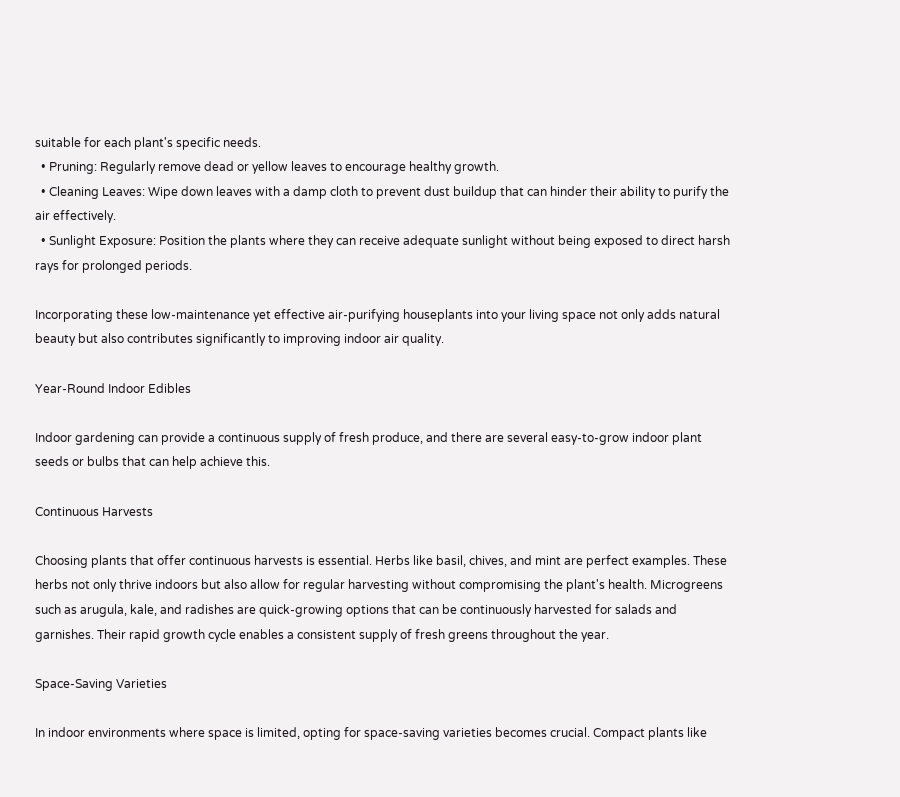suitable for each plant's specific needs.
  • Pruning: Regularly remove dead or yellow leaves to encourage healthy growth.
  • Cleaning Leaves: Wipe down leaves with a damp cloth to prevent dust buildup that can hinder their ability to purify the air effectively.
  • Sunlight Exposure: Position the plants where they can receive adequate sunlight without being exposed to direct harsh rays for prolonged periods.

Incorporating these low-maintenance yet effective air-purifying houseplants into your living space not only adds natural beauty but also contributes significantly to improving indoor air quality.

Year-Round Indoor Edibles

Indoor gardening can provide a continuous supply of fresh produce, and there are several easy-to-grow indoor plant seeds or bulbs that can help achieve this.

Continuous Harvests

Choosing plants that offer continuous harvests is essential. Herbs like basil, chives, and mint are perfect examples. These herbs not only thrive indoors but also allow for regular harvesting without compromising the plant's health. Microgreens such as arugula, kale, and radishes are quick-growing options that can be continuously harvested for salads and garnishes. Their rapid growth cycle enables a consistent supply of fresh greens throughout the year.

Space-Saving Varieties

In indoor environments where space is limited, opting for space-saving varieties becomes crucial. Compact plants like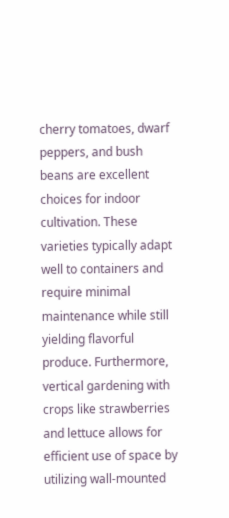cherry tomatoes, dwarf peppers, and bush beans are excellent choices for indoor cultivation. These varieties typically adapt well to containers and require minimal maintenance while still yielding flavorful produce. Furthermore, vertical gardening with crops like strawberries and lettuce allows for efficient use of space by utilizing wall-mounted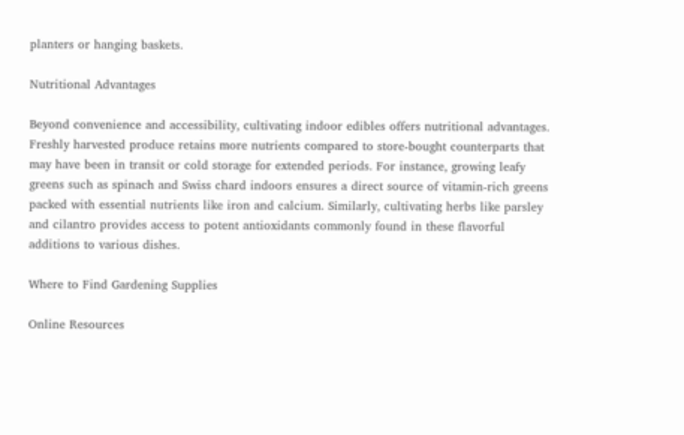planters or hanging baskets.

Nutritional Advantages

Beyond convenience and accessibility, cultivating indoor edibles offers nutritional advantages. Freshly harvested produce retains more nutrients compared to store-bought counterparts that may have been in transit or cold storage for extended periods. For instance, growing leafy greens such as spinach and Swiss chard indoors ensures a direct source of vitamin-rich greens packed with essential nutrients like iron and calcium. Similarly, cultivating herbs like parsley and cilantro provides access to potent antioxidants commonly found in these flavorful additions to various dishes.

Where to Find Gardening Supplies

Online Resources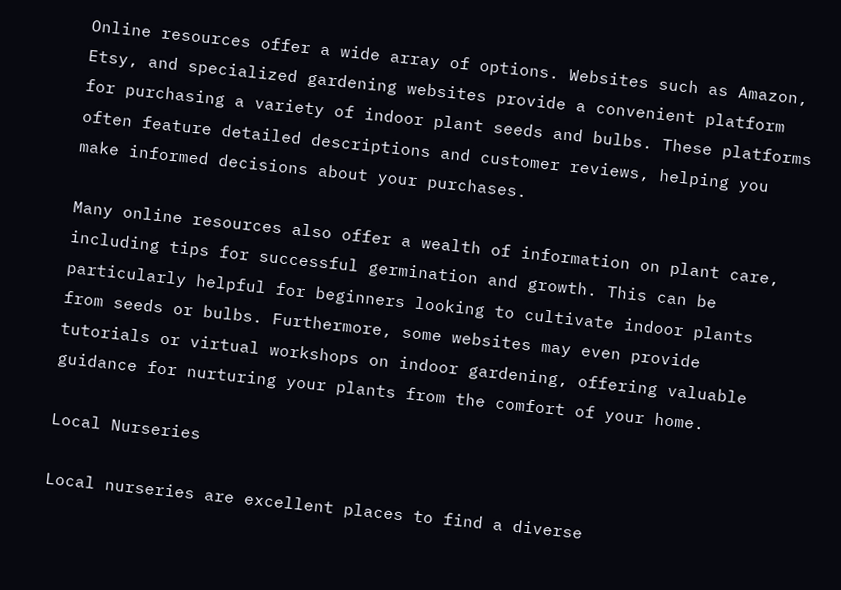Online resources offer a wide array of options. Websites such as Amazon, Etsy, and specialized gardening websites provide a convenient platform for purchasing a variety of indoor plant seeds and bulbs. These platforms often feature detailed descriptions and customer reviews, helping you make informed decisions about your purchases.

Many online resources also offer a wealth of information on plant care, including tips for successful germination and growth. This can be particularly helpful for beginners looking to cultivate indoor plants from seeds or bulbs. Furthermore, some websites may even provide tutorials or virtual workshops on indoor gardening, offering valuable guidance for nurturing your plants from the comfort of your home.

Local Nurseries

Local nurseries are excellent places to find a diverse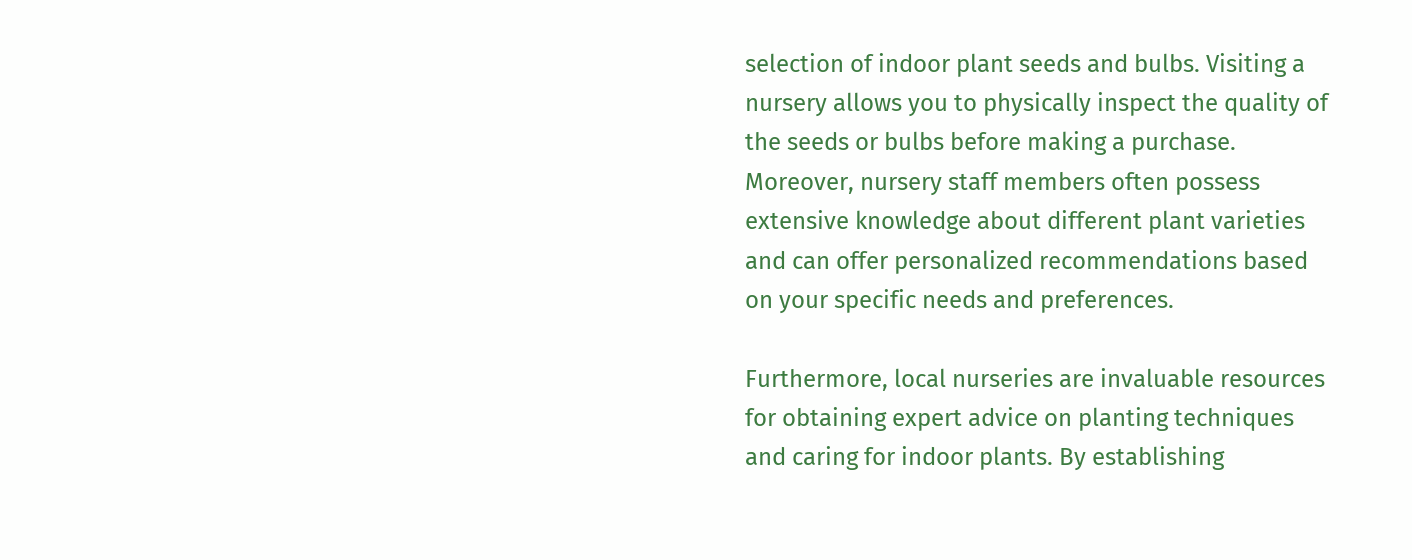selection of indoor plant seeds and bulbs. Visiting a nursery allows you to physically inspect the quality of the seeds or bulbs before making a purchase. Moreover, nursery staff members often possess extensive knowledge about different plant varieties and can offer personalized recommendations based on your specific needs and preferences.

Furthermore, local nurseries are invaluable resources for obtaining expert advice on planting techniques and caring for indoor plants. By establishing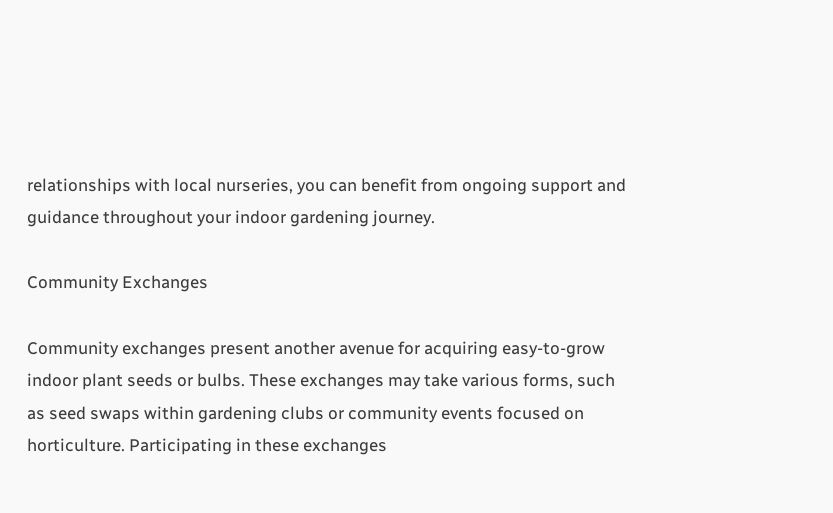relationships with local nurseries, you can benefit from ongoing support and guidance throughout your indoor gardening journey.

Community Exchanges

Community exchanges present another avenue for acquiring easy-to-grow indoor plant seeds or bulbs. These exchanges may take various forms, such as seed swaps within gardening clubs or community events focused on horticulture. Participating in these exchanges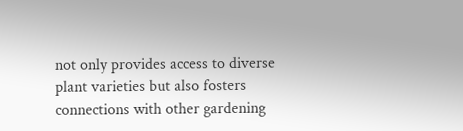not only provides access to diverse plant varieties but also fosters connections with other gardening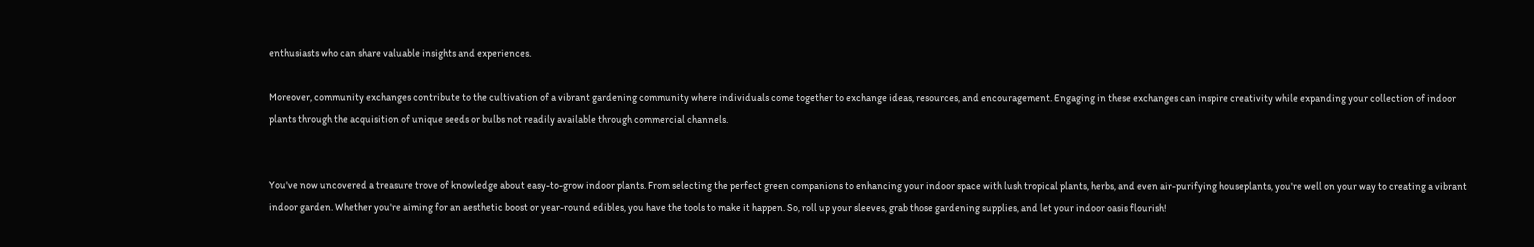enthusiasts who can share valuable insights and experiences.

Moreover, community exchanges contribute to the cultivation of a vibrant gardening community where individuals come together to exchange ideas, resources, and encouragement. Engaging in these exchanges can inspire creativity while expanding your collection of indoor plants through the acquisition of unique seeds or bulbs not readily available through commercial channels.


You've now uncovered a treasure trove of knowledge about easy-to-grow indoor plants. From selecting the perfect green companions to enhancing your indoor space with lush tropical plants, herbs, and even air-purifying houseplants, you're well on your way to creating a vibrant indoor garden. Whether you're aiming for an aesthetic boost or year-round edibles, you have the tools to make it happen. So, roll up your sleeves, grab those gardening supplies, and let your indoor oasis flourish!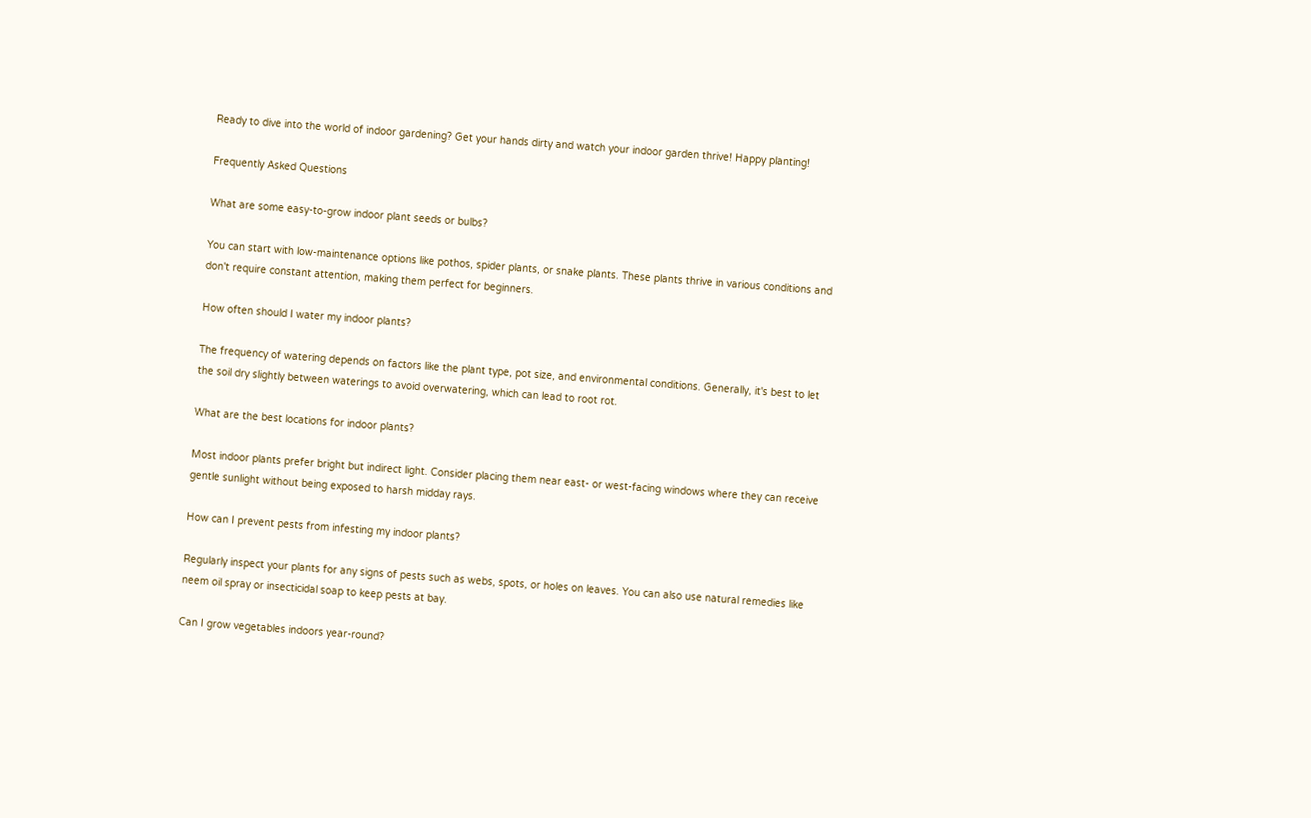Ready to dive into the world of indoor gardening? Get your hands dirty and watch your indoor garden thrive! Happy planting!

Frequently Asked Questions

What are some easy-to-grow indoor plant seeds or bulbs?

You can start with low-maintenance options like pothos, spider plants, or snake plants. These plants thrive in various conditions and don't require constant attention, making them perfect for beginners.

How often should I water my indoor plants?

The frequency of watering depends on factors like the plant type, pot size, and environmental conditions. Generally, it's best to let the soil dry slightly between waterings to avoid overwatering, which can lead to root rot.

What are the best locations for indoor plants?

Most indoor plants prefer bright but indirect light. Consider placing them near east- or west-facing windows where they can receive gentle sunlight without being exposed to harsh midday rays.

How can I prevent pests from infesting my indoor plants?

Regularly inspect your plants for any signs of pests such as webs, spots, or holes on leaves. You can also use natural remedies like neem oil spray or insecticidal soap to keep pests at bay.

Can I grow vegetables indoors year-round?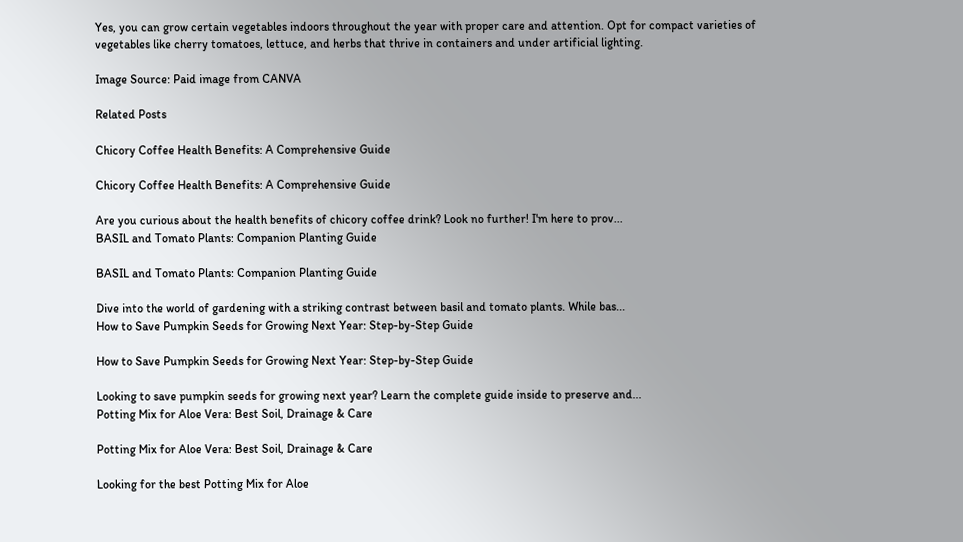Yes, you can grow certain vegetables indoors throughout the year with proper care and attention. Opt for compact varieties of vegetables like cherry tomatoes, lettuce, and herbs that thrive in containers and under artificial lighting.

Image Source: Paid image from CANVA

Related Posts

Chicory Coffee Health Benefits: A Comprehensive Guide

Chicory Coffee Health Benefits: A Comprehensive Guide

Are you curious about the health benefits of chicory coffee drink? Look no further! I'm here to prov...
BASIL and Tomato Plants: Companion Planting Guide

BASIL and Tomato Plants: Companion Planting Guide

Dive into the world of gardening with a striking contrast between basil and tomato plants. While bas...
How to Save Pumpkin Seeds for Growing Next Year: Step-by-Step Guide

How to Save Pumpkin Seeds for Growing Next Year: Step-by-Step Guide

Looking to save pumpkin seeds for growing next year? Learn the complete guide inside to preserve and...
Potting Mix for Aloe Vera: Best Soil, Drainage & Care

Potting Mix for Aloe Vera: Best Soil, Drainage & Care

Looking for the best Potting Mix for Aloe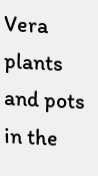Vera plants and pots in the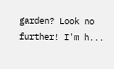garden? Look no further! I'm h...